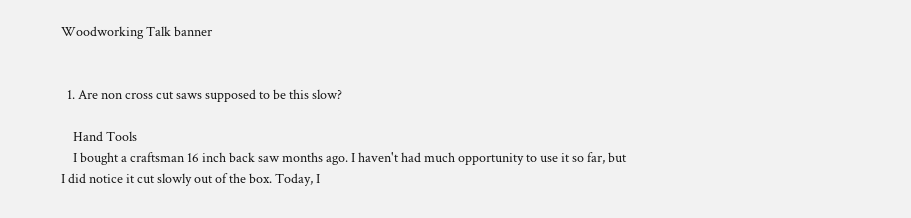Woodworking Talk banner


  1. Are non cross cut saws supposed to be this slow?

    Hand Tools
    I bought a craftsman 16 inch back saw months ago. I haven't had much opportunity to use it so far, but I did notice it cut slowly out of the box. Today, I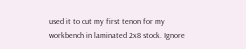used it to cut my first tenon for my workbench in laminated 2x8 stock. Ignore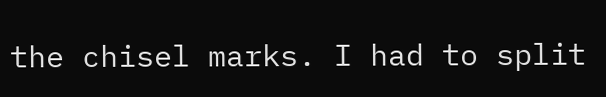the chisel marks. I had to split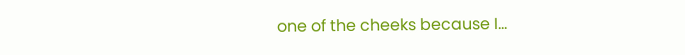one of the cheeks because I...